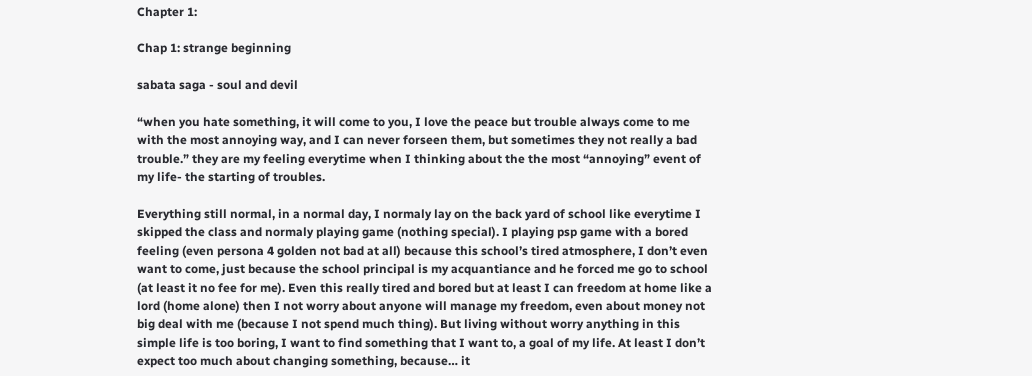Chapter 1:

Chap 1: strange beginning

sabata saga - soul and devil

“when you hate something, it will come to you, I love the peace but trouble always come to me with the most annoying way, and I can never forseen them, but sometimes they not really a bad trouble.” they are my feeling everytime when I thinking about the the most “annoying” event of my life- the starting of troubles.

Everything still normal, in a normal day, I normaly lay on the back yard of school like everytime I skipped the class and normaly playing game (nothing special). I playing psp game with a bored feeling (even persona 4 golden not bad at all) because this school’s tired atmosphere, I don’t even want to come, just because the school principal is my acquantiance and he forced me go to school (at least it no fee for me). Even this really tired and bored but at least I can freedom at home like a lord (home alone) then I not worry about anyone will manage my freedom, even about money not big deal with me (because I not spend much thing). But living without worry anything in this simple life is too boring, I want to find something that I want to, a goal of my life. At least I don’t expect too much about changing something, because… it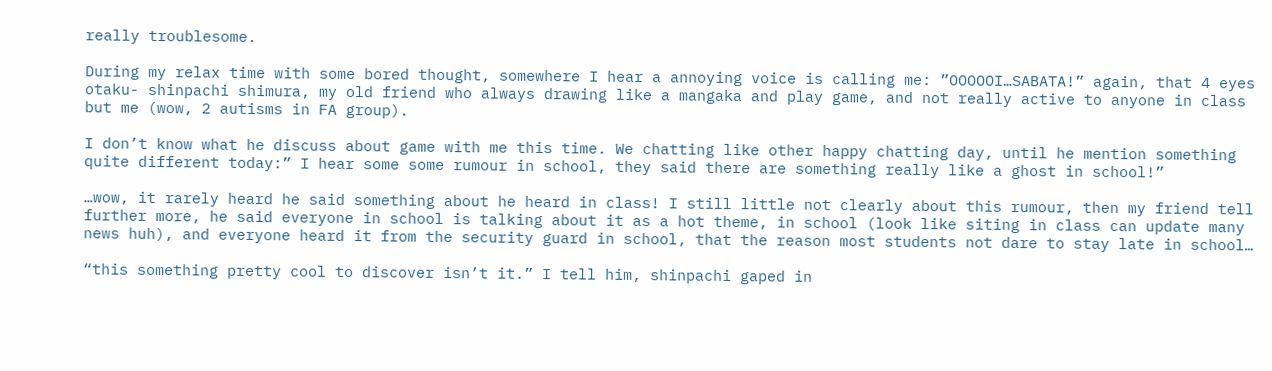really troublesome.

During my relax time with some bored thought, somewhere I hear a annoying voice is calling me: ”OOOOOI…SABATA!” again, that 4 eyes otaku- shinpachi shimura, my old friend who always drawing like a mangaka and play game, and not really active to anyone in class but me (wow, 2 autisms in FA group).

I don’t know what he discuss about game with me this time. We chatting like other happy chatting day, until he mention something quite different today:” I hear some some rumour in school, they said there are something really like a ghost in school!”

…wow, it rarely heard he said something about he heard in class! I still little not clearly about this rumour, then my friend tell further more, he said everyone in school is talking about it as a hot theme, in school (look like siting in class can update many news huh), and everyone heard it from the security guard in school, that the reason most students not dare to stay late in school…

“this something pretty cool to discover isn’t it.” I tell him, shinpachi gaped in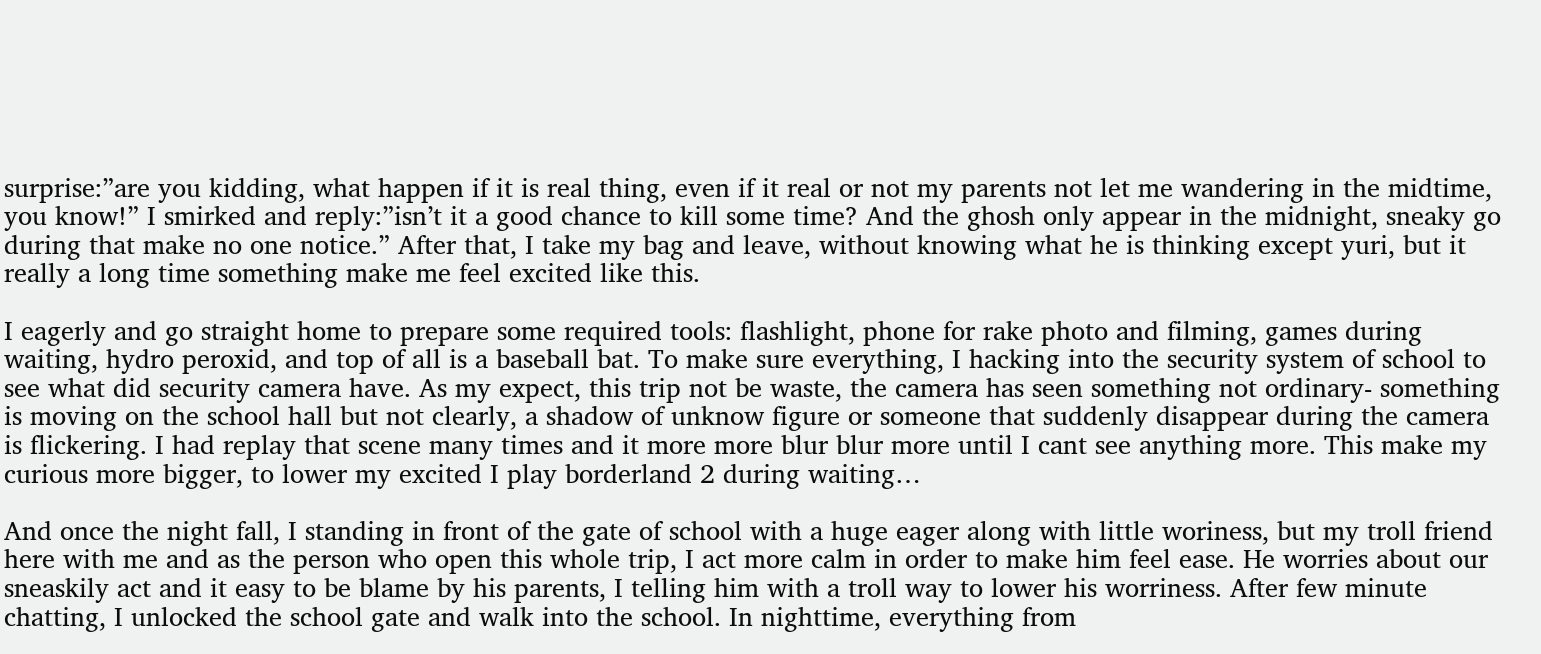surprise:”are you kidding, what happen if it is real thing, even if it real or not my parents not let me wandering in the midtime, you know!” I smirked and reply:”isn’t it a good chance to kill some time? And the ghosh only appear in the midnight, sneaky go during that make no one notice.” After that, I take my bag and leave, without knowing what he is thinking except yuri, but it really a long time something make me feel excited like this.

I eagerly and go straight home to prepare some required tools: flashlight, phone for rake photo and filming, games during waiting, hydro peroxid, and top of all is a baseball bat. To make sure everything, I hacking into the security system of school to see what did security camera have. As my expect, this trip not be waste, the camera has seen something not ordinary- something is moving on the school hall but not clearly, a shadow of unknow figure or someone that suddenly disappear during the camera is flickering. I had replay that scene many times and it more more blur blur more until I cant see anything more. This make my curious more bigger, to lower my excited I play borderland 2 during waiting…

And once the night fall, I standing in front of the gate of school with a huge eager along with little woriness, but my troll friend here with me and as the person who open this whole trip, I act more calm in order to make him feel ease. He worries about our sneaskily act and it easy to be blame by his parents, I telling him with a troll way to lower his worriness. After few minute chatting, I unlocked the school gate and walk into the school. In nighttime, everything from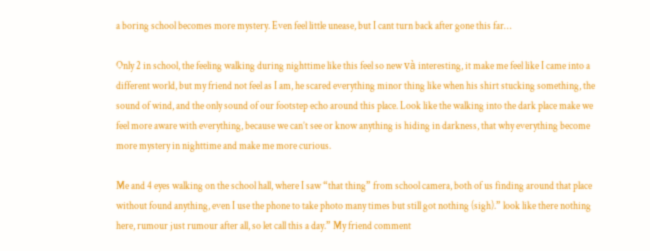a boring school becomes more mystery. Even feel little unease, but I cant turn back after gone this far…

Only 2 in school, the feeling walking during nighttime like this feel so new và interesting, it make me feel like I came into a different world, but my friend not feel as I am, he scared everything minor thing like when his shirt stucking something, the sound of wind, and the only sound of our footstep echo around this place. Look like the walking into the dark place make we feel more aware with everything, because we can’t see or know anything is hiding in darkness, that why everything become more mystery in nighttime and make me more curious.

Me and 4 eyes walking on the school hall, where I saw “that thing” from school camera, both of us finding around that place without found anything, even I use the phone to take photo many times but still got nothing (sigh).” look like there nothing here, rumour just rumour after all, so let call this a day.” My friend comment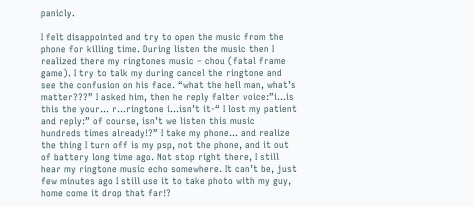panicly.

I felt disappointed and try to open the music from the phone for killing time. During listen the music then I realized there my ringtones music – chou (fatal frame game). I try to talk my during cancel the ringtone and see the confusion on his face. “what the hell man, what’s matter???” I asked him, then he reply falter voice:”i…is this the your… r…ringtone i…isn’t it-“ I lost my patient and reply:” of course, isn’t we listen this music hundreds times already!?” I take my phone… and realize the thing I turn off is my psp, not the phone, and it out of battery long time ago. Not stop right there, I still hear my ringtone music echo somewhere. It can’t be, just few minutes ago I still use it to take photo with my guy, home come it drop that far!?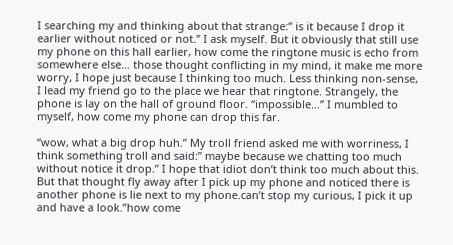I searching my and thinking about that strange:” is it because I drop it earlier without noticed or not.” I ask myself. But it obviously that still use my phone on this hall earlier, how come the ringtone music is echo from somewhere else… those thought conflicting in my mind, it make me more worry, I hope just because I thinking too much. Less thinking non-sense, I lead my friend go to the place we hear that ringtone. Strangely, the phone is lay on the hall of ground floor. “impossible…” I mumbled to myself, how come my phone can drop this far.

“wow, what a big drop huh.” My troll friend asked me with worriness, I think something troll and said:” maybe because we chatting too much without notice it drop.” I hope that idiot don’t think too much about this. But that thought fly away after I pick up my phone and noticed there is another phone is lie next to my phone.can’t stop my curious, I pick it up and have a look.”how come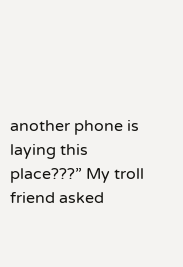another phone is laying this place???” My troll friend asked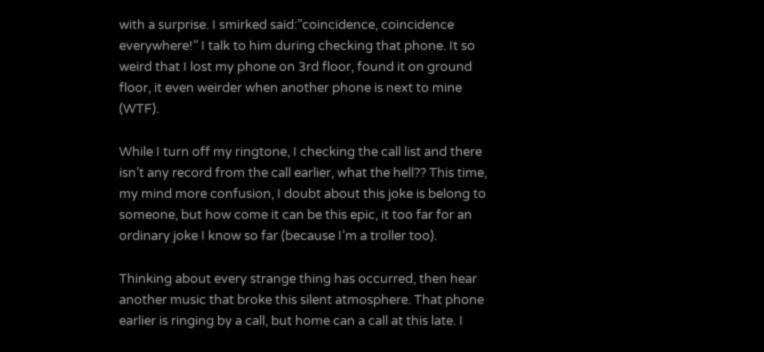with a surprise. I smirked said:”coincidence, coincidence everywhere!” I talk to him during checking that phone. It so weird that I lost my phone on 3rd floor, found it on ground floor, it even weirder when another phone is next to mine (WTF).

While I turn off my ringtone, I checking the call list and there isn’t any record from the call earlier, what the hell?? This time, my mind more confusion, I doubt about this joke is belong to someone, but how come it can be this epic, it too far for an ordinary joke I know so far (because I’m a troller too).

Thinking about every strange thing has occurred, then hear another music that broke this silent atmosphere. That phone earlier is ringing by a call, but home can a call at this late. I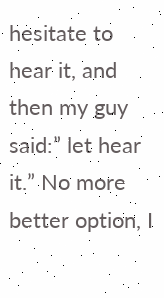hesitate to hear it, and then my guy said:” let hear it.” No more better option, I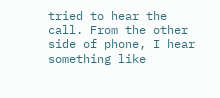tried to hear the call. From the other side of phone, I hear something like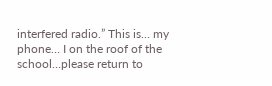interfered radio.” This is… my phone… I on the roof of the school…please return to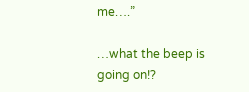me….”

…what the beep is going on!?